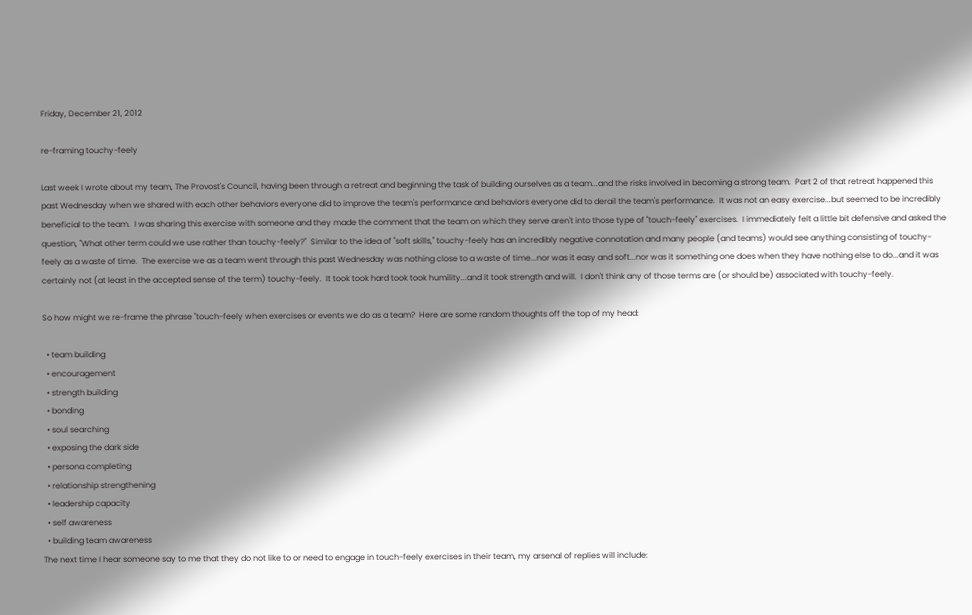Friday, December 21, 2012

re-framing touchy-feely

Last week I wrote about my team, The Provost's Council, having been through a retreat and beginning the task of building ourselves as a team...and the risks involved in becoming a strong team.  Part 2 of that retreat happened this past Wednesday when we shared with each other behaviors everyone did to improve the team's performance and behaviors everyone did to derail the team's performance.  It was not an easy exercise...but seemed to be incredibly beneficial to the team.  I was sharing this exercise with someone and they made the comment that the team on which they serve aren't into those type of "touch-feely" exercises.  I immediately felt a little bit defensive and asked the question, "What other term could we use rather than touchy-feely?"  Similar to the idea of "soft skills," touchy-feely has an incredibly negative connotation and many people (and teams) would see anything consisting of touchy-feely as a waste of time.  The exercise we as a team went through this past Wednesday was nothing close to a waste of time...nor was it easy and soft...nor was it something one does when they have nothing else to do...and it was certainly not (at least in the accepted sense of the term) touchy-feely.  It took took hard took took humility...and it took strength and will.  I don't think any of those terms are (or should be) associated with touchy-feely.

So how might we re-frame the phrase "touch-feely when exercises or events we do as a team?  Here are some random thoughts off the top of my head:

  • team building
  • encouragement
  • strength building
  • bonding
  • soul searching
  • exposing the dark side
  • persona completing
  • relationship strengthening
  • leadership capacity
  • self awareness
  • building team awareness
The next time I hear someone say to me that they do not like to or need to engage in touch-feely exercises in their team, my arsenal of replies will include: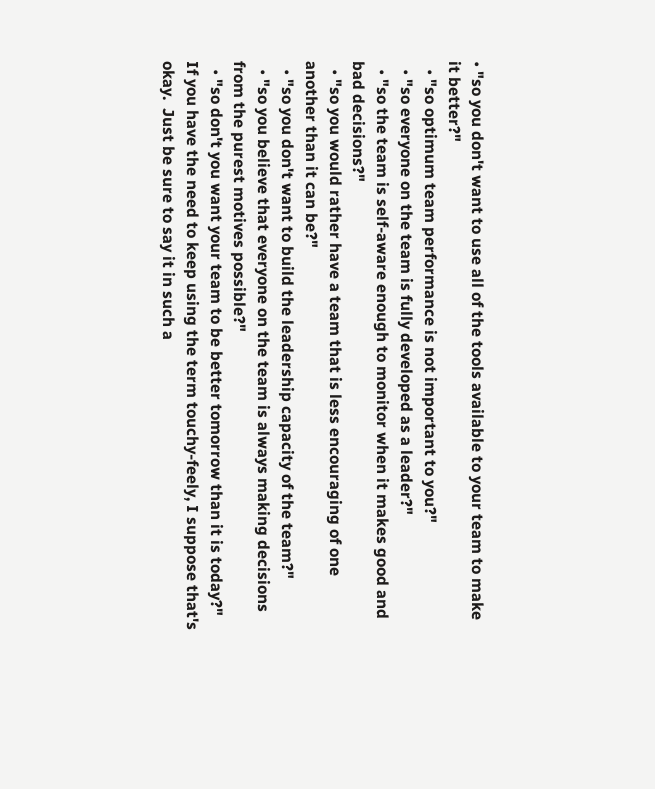• "so you don't want to use all of the tools available to your team to make it better?"
  • "so optimum team performance is not important to you?"
  • "so everyone on the team is fully developed as a leader?"
  • "so the team is self-aware enough to monitor when it makes good and bad decisions?"
  • "so you would rather have a team that is less encouraging of one another than it can be?"
  • "so you don't want to build the leadership capacity of the team?"
  • "so you believe that everyone on the team is always making decisions from the purest motives possible?"
  • "so don't you want your team to be better tomorrow than it is today?"
If you have the need to keep using the term touchy-feely, I suppose that's okay.  Just be sure to say it in such a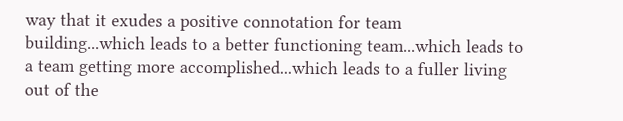way that it exudes a positive connotation for team building...which leads to a better functioning team...which leads to a team getting more accomplished...which leads to a fuller living out of the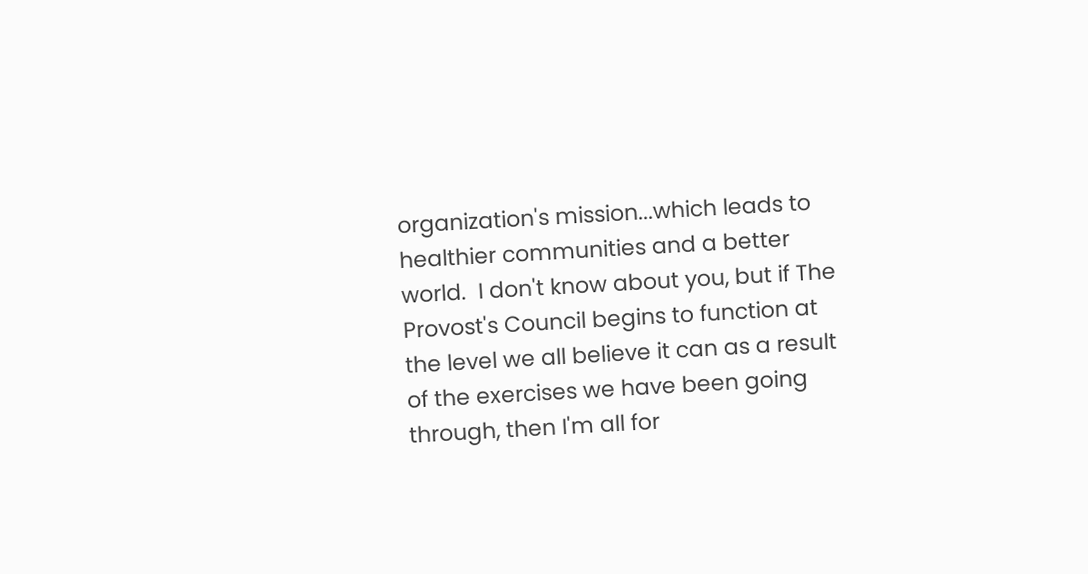organization's mission...which leads to healthier communities and a better world.  I don't know about you, but if The Provost's Council begins to function at the level we all believe it can as a result of the exercises we have been going through, then I'm all for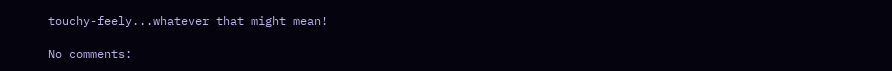touchy-feely...whatever that might mean!

No comments: